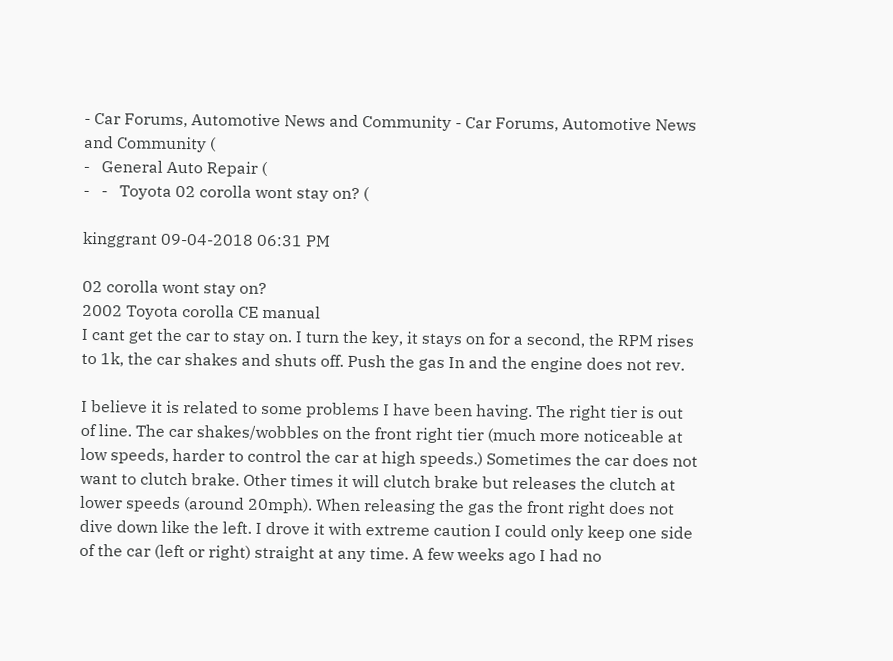- Car Forums, Automotive News and Community - Car Forums, Automotive News and Community (
-   General Auto Repair (
-   -   Toyota 02 corolla wont stay on? (

kinggrant 09-04-2018 06:31 PM

02 corolla wont stay on?
2002 Toyota corolla CE manual
I cant get the car to stay on. I turn the key, it stays on for a second, the RPM rises to 1k, the car shakes and shuts off. Push the gas In and the engine does not rev.

I believe it is related to some problems I have been having. The right tier is out of line. The car shakes/wobbles on the front right tier (much more noticeable at low speeds, harder to control the car at high speeds.) Sometimes the car does not want to clutch brake. Other times it will clutch brake but releases the clutch at lower speeds (around 20mph). When releasing the gas the front right does not dive down like the left. I drove it with extreme caution I could only keep one side of the car (left or right) straight at any time. A few weeks ago I had no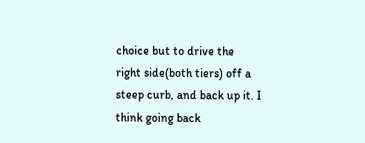choice but to drive the right side(both tiers) off a steep curb, and back up it. I think going back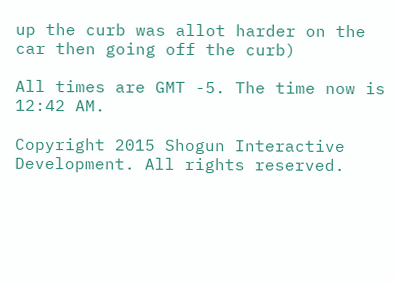up the curb was allot harder on the car then going off the curb)

All times are GMT -5. The time now is 12:42 AM.

Copyright 2015 Shogun Interactive Development. All rights reserved.